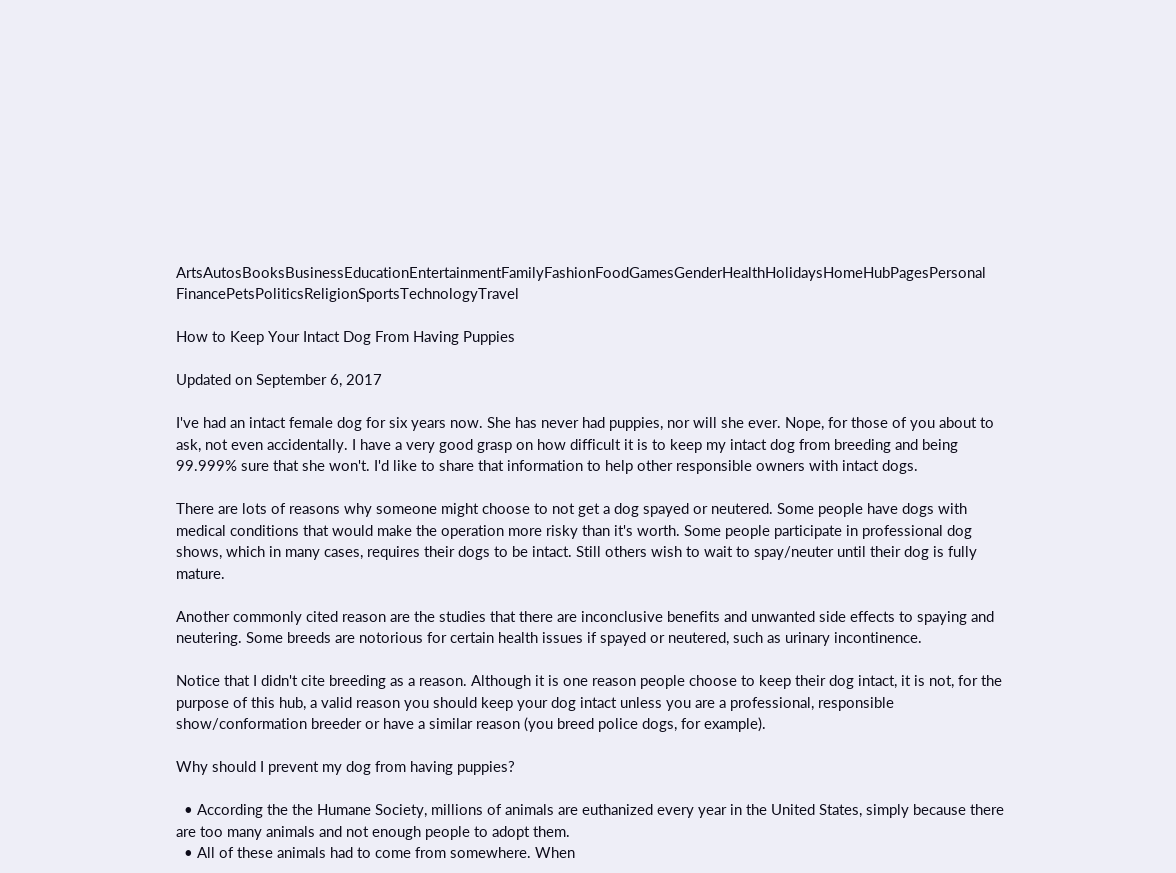ArtsAutosBooksBusinessEducationEntertainmentFamilyFashionFoodGamesGenderHealthHolidaysHomeHubPagesPersonal FinancePetsPoliticsReligionSportsTechnologyTravel

How to Keep Your Intact Dog From Having Puppies

Updated on September 6, 2017

I've had an intact female dog for six years now. She has never had puppies, nor will she ever. Nope, for those of you about to ask, not even accidentally. I have a very good grasp on how difficult it is to keep my intact dog from breeding and being 99.999% sure that she won't. I'd like to share that information to help other responsible owners with intact dogs.

There are lots of reasons why someone might choose to not get a dog spayed or neutered. Some people have dogs with medical conditions that would make the operation more risky than it's worth. Some people participate in professional dog shows, which in many cases, requires their dogs to be intact. Still others wish to wait to spay/neuter until their dog is fully mature.

Another commonly cited reason are the studies that there are inconclusive benefits and unwanted side effects to spaying and neutering. Some breeds are notorious for certain health issues if spayed or neutered, such as urinary incontinence.

Notice that I didn't cite breeding as a reason. Although it is one reason people choose to keep their dog intact, it is not, for the purpose of this hub, a valid reason you should keep your dog intact unless you are a professional, responsible show/conformation breeder or have a similar reason (you breed police dogs, for example).

Why should I prevent my dog from having puppies?

  • According the the Humane Society, millions of animals are euthanized every year in the United States, simply because there are too many animals and not enough people to adopt them.
  • All of these animals had to come from somewhere. When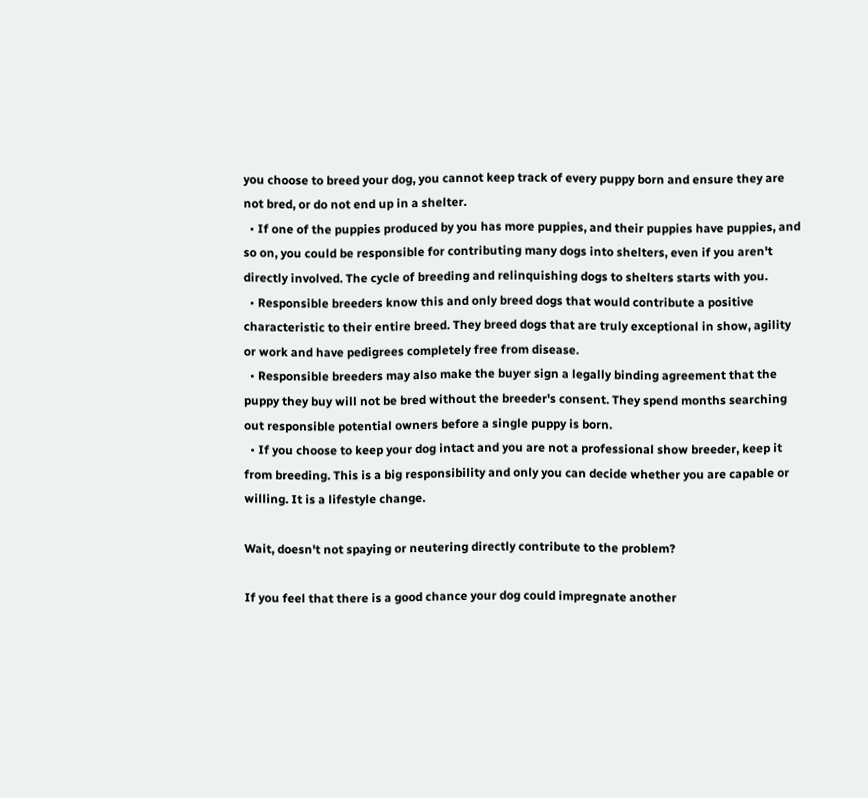you choose to breed your dog, you cannot keep track of every puppy born and ensure they are not bred, or do not end up in a shelter.
  • If one of the puppies produced by you has more puppies, and their puppies have puppies, and so on, you could be responsible for contributing many dogs into shelters, even if you aren't directly involved. The cycle of breeding and relinquishing dogs to shelters starts with you.
  • Responsible breeders know this and only breed dogs that would contribute a positive characteristic to their entire breed. They breed dogs that are truly exceptional in show, agility or work and have pedigrees completely free from disease.
  • Responsible breeders may also make the buyer sign a legally binding agreement that the puppy they buy will not be bred without the breeder's consent. They spend months searching out responsible potential owners before a single puppy is born.
  • If you choose to keep your dog intact and you are not a professional show breeder, keep it from breeding. This is a big responsibility and only you can decide whether you are capable or willing. It is a lifestyle change.

Wait, doesn't not spaying or neutering directly contribute to the problem?

If you feel that there is a good chance your dog could impregnate another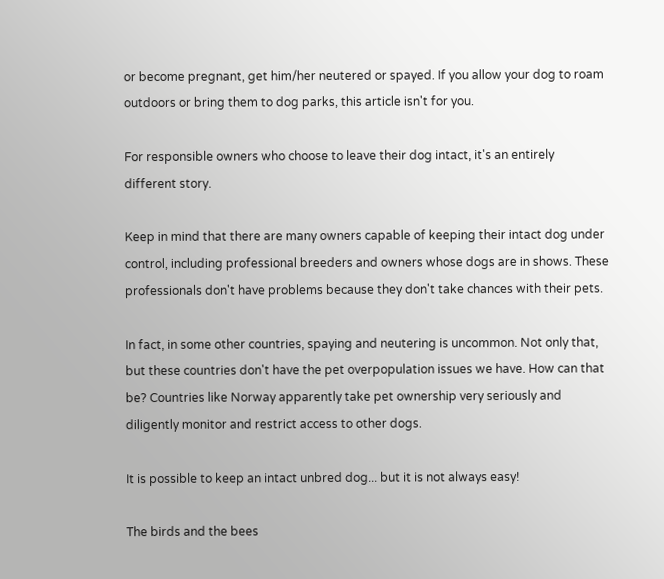or become pregnant, get him/her neutered or spayed. If you allow your dog to roam outdoors or bring them to dog parks, this article isn't for you.

For responsible owners who choose to leave their dog intact, it's an entirely different story.

Keep in mind that there are many owners capable of keeping their intact dog under control, including professional breeders and owners whose dogs are in shows. These professionals don't have problems because they don't take chances with their pets.

In fact, in some other countries, spaying and neutering is uncommon. Not only that, but these countries don't have the pet overpopulation issues we have. How can that be? Countries like Norway apparently take pet ownership very seriously and diligently monitor and restrict access to other dogs.

It is possible to keep an intact unbred dog... but it is not always easy!

The birds and the bees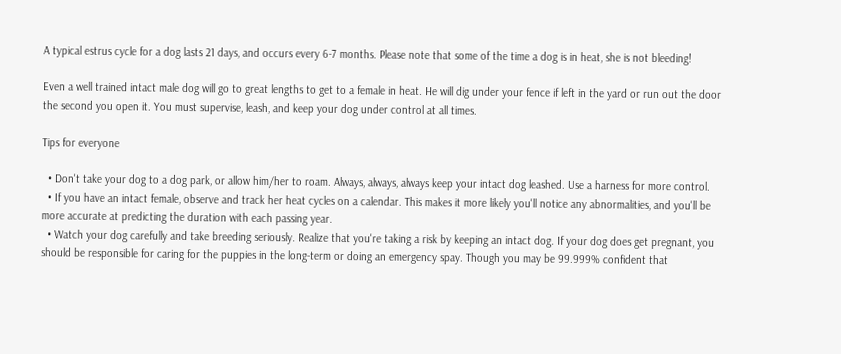A typical estrus cycle for a dog lasts 21 days, and occurs every 6-7 months. Please note that some of the time a dog is in heat, she is not bleeding!

Even a well trained intact male dog will go to great lengths to get to a female in heat. He will dig under your fence if left in the yard or run out the door the second you open it. You must supervise, leash, and keep your dog under control at all times.

Tips for everyone

  • Don't take your dog to a dog park, or allow him/her to roam. Always, always, always keep your intact dog leashed. Use a harness for more control.
  • If you have an intact female, observe and track her heat cycles on a calendar. This makes it more likely you'll notice any abnormalities, and you'll be more accurate at predicting the duration with each passing year.
  • Watch your dog carefully and take breeding seriously. Realize that you're taking a risk by keeping an intact dog. If your dog does get pregnant, you should be responsible for caring for the puppies in the long-term or doing an emergency spay. Though you may be 99.999% confident that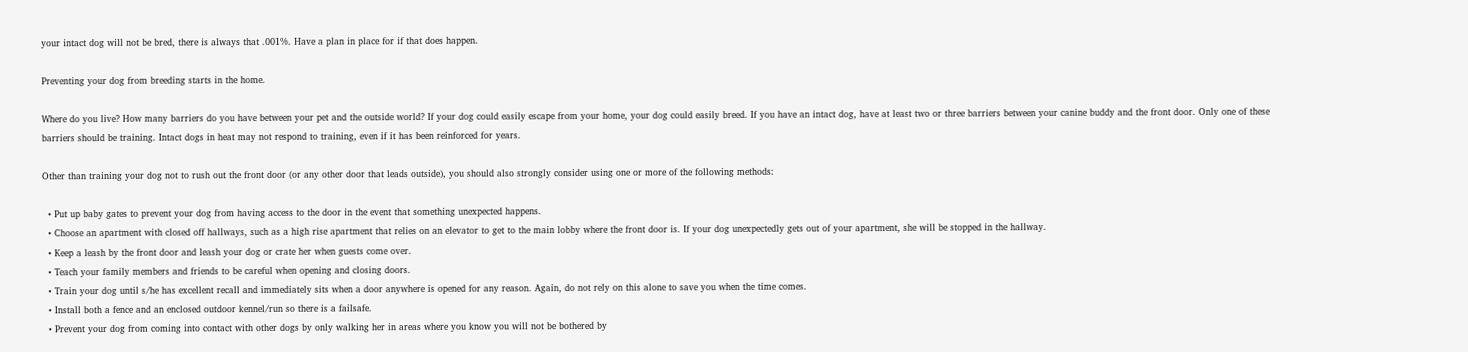your intact dog will not be bred, there is always that .001%. Have a plan in place for if that does happen.

Preventing your dog from breeding starts in the home.

Where do you live? How many barriers do you have between your pet and the outside world? If your dog could easily escape from your home, your dog could easily breed. If you have an intact dog, have at least two or three barriers between your canine buddy and the front door. Only one of these barriers should be training. Intact dogs in heat may not respond to training, even if it has been reinforced for years.

Other than training your dog not to rush out the front door (or any other door that leads outside), you should also strongly consider using one or more of the following methods:

  • Put up baby gates to prevent your dog from having access to the door in the event that something unexpected happens.
  • Choose an apartment with closed off hallways, such as a high rise apartment that relies on an elevator to get to the main lobby where the front door is. If your dog unexpectedly gets out of your apartment, she will be stopped in the hallway.
  • Keep a leash by the front door and leash your dog or crate her when guests come over.
  • Teach your family members and friends to be careful when opening and closing doors.
  • Train your dog until s/he has excellent recall and immediately sits when a door anywhere is opened for any reason. Again, do not rely on this alone to save you when the time comes.
  • Install both a fence and an enclosed outdoor kennel/run so there is a failsafe.
  • Prevent your dog from coming into contact with other dogs by only walking her in areas where you know you will not be bothered by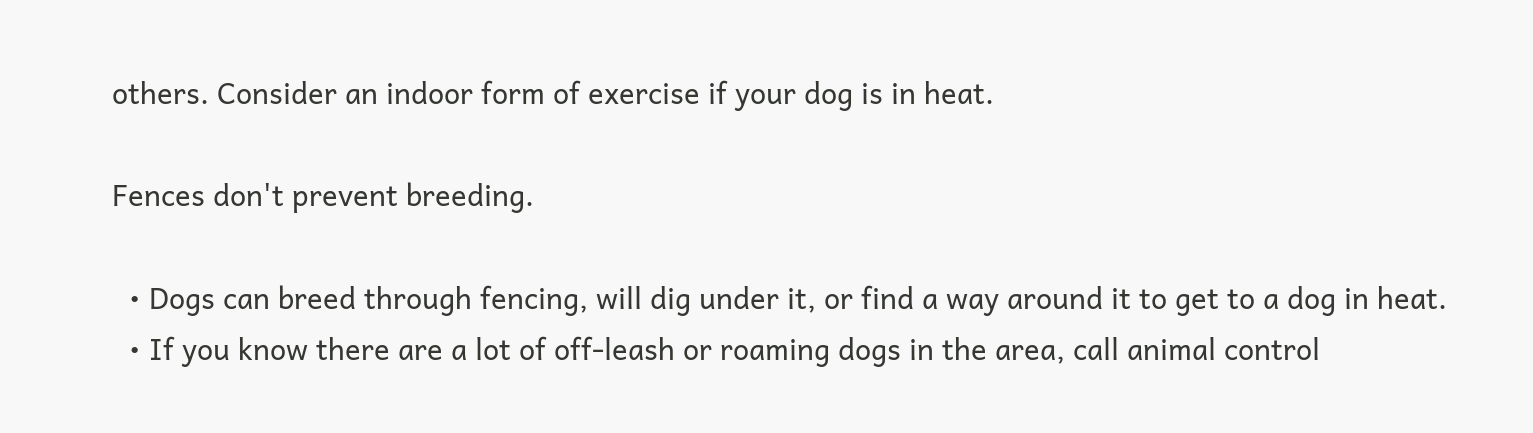others. Consider an indoor form of exercise if your dog is in heat.

Fences don't prevent breeding.

  • Dogs can breed through fencing, will dig under it, or find a way around it to get to a dog in heat.
  • If you know there are a lot of off-leash or roaming dogs in the area, call animal control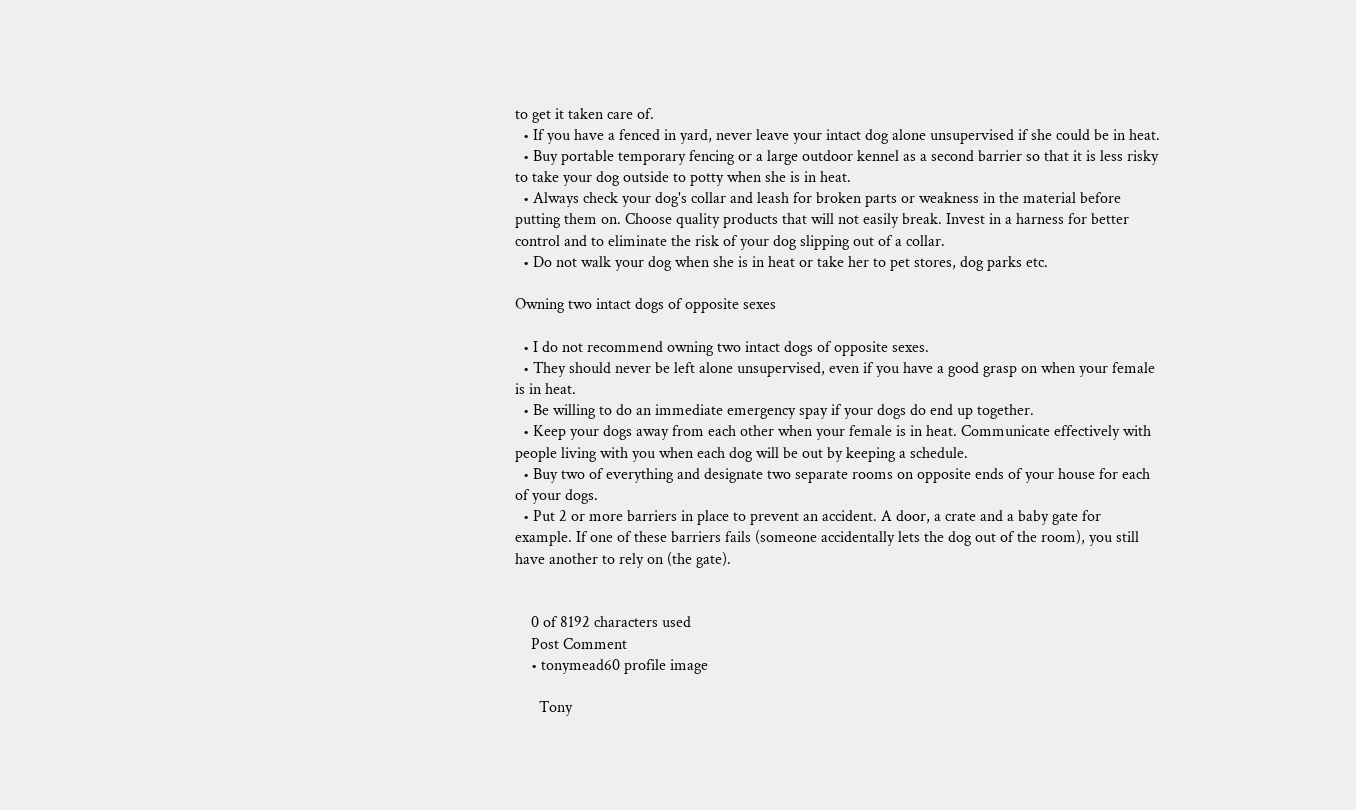to get it taken care of.
  • If you have a fenced in yard, never leave your intact dog alone unsupervised if she could be in heat.
  • Buy portable temporary fencing or a large outdoor kennel as a second barrier so that it is less risky to take your dog outside to potty when she is in heat.
  • Always check your dog's collar and leash for broken parts or weakness in the material before putting them on. Choose quality products that will not easily break. Invest in a harness for better control and to eliminate the risk of your dog slipping out of a collar.
  • Do not walk your dog when she is in heat or take her to pet stores, dog parks etc.

Owning two intact dogs of opposite sexes

  • I do not recommend owning two intact dogs of opposite sexes.
  • They should never be left alone unsupervised, even if you have a good grasp on when your female is in heat.
  • Be willing to do an immediate emergency spay if your dogs do end up together.
  • Keep your dogs away from each other when your female is in heat. Communicate effectively with people living with you when each dog will be out by keeping a schedule.
  • Buy two of everything and designate two separate rooms on opposite ends of your house for each of your dogs.
  • Put 2 or more barriers in place to prevent an accident. A door, a crate and a baby gate for example. If one of these barriers fails (someone accidentally lets the dog out of the room), you still have another to rely on (the gate).


    0 of 8192 characters used
    Post Comment
    • tonymead60 profile image

      Tony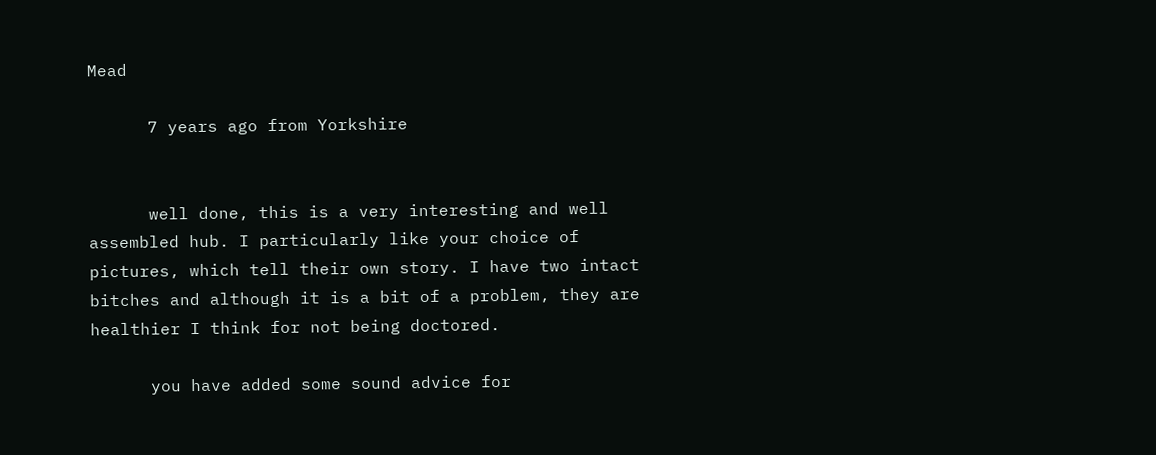Mead

      7 years ago from Yorkshire


      well done, this is a very interesting and well assembled hub. I particularly like your choice of pictures, which tell their own story. I have two intact bitches and although it is a bit of a problem, they are healthier I think for not being doctored.

      you have added some sound advice for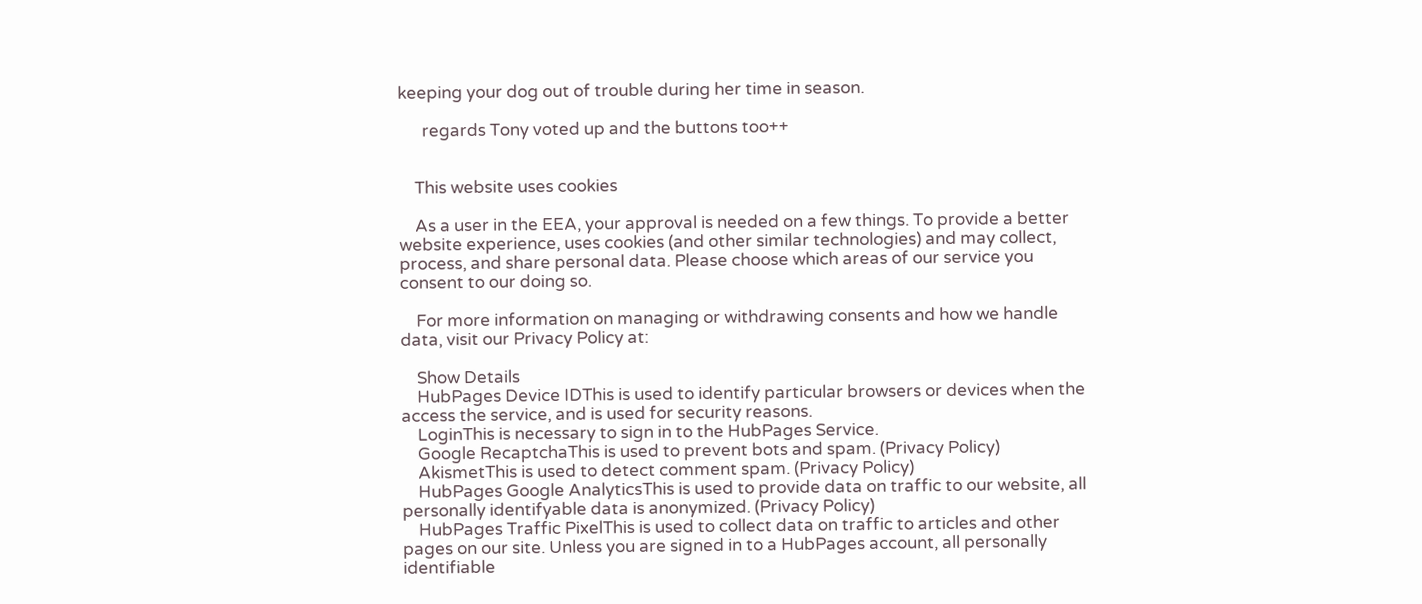keeping your dog out of trouble during her time in season.

      regards Tony voted up and the buttons too++


    This website uses cookies

    As a user in the EEA, your approval is needed on a few things. To provide a better website experience, uses cookies (and other similar technologies) and may collect, process, and share personal data. Please choose which areas of our service you consent to our doing so.

    For more information on managing or withdrawing consents and how we handle data, visit our Privacy Policy at:

    Show Details
    HubPages Device IDThis is used to identify particular browsers or devices when the access the service, and is used for security reasons.
    LoginThis is necessary to sign in to the HubPages Service.
    Google RecaptchaThis is used to prevent bots and spam. (Privacy Policy)
    AkismetThis is used to detect comment spam. (Privacy Policy)
    HubPages Google AnalyticsThis is used to provide data on traffic to our website, all personally identifyable data is anonymized. (Privacy Policy)
    HubPages Traffic PixelThis is used to collect data on traffic to articles and other pages on our site. Unless you are signed in to a HubPages account, all personally identifiable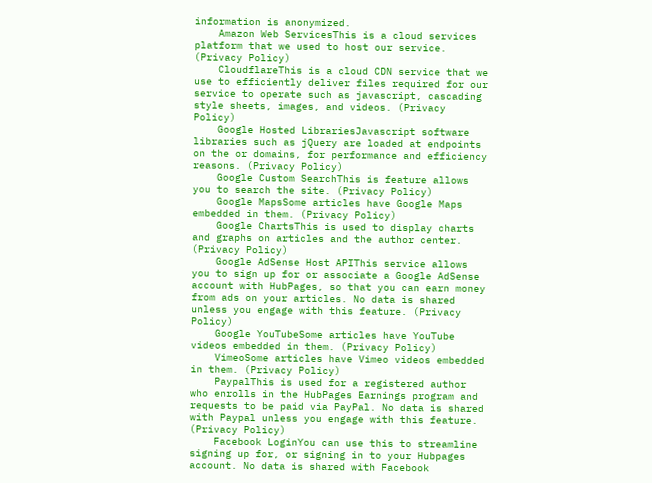information is anonymized.
    Amazon Web ServicesThis is a cloud services platform that we used to host our service. (Privacy Policy)
    CloudflareThis is a cloud CDN service that we use to efficiently deliver files required for our service to operate such as javascript, cascading style sheets, images, and videos. (Privacy Policy)
    Google Hosted LibrariesJavascript software libraries such as jQuery are loaded at endpoints on the or domains, for performance and efficiency reasons. (Privacy Policy)
    Google Custom SearchThis is feature allows you to search the site. (Privacy Policy)
    Google MapsSome articles have Google Maps embedded in them. (Privacy Policy)
    Google ChartsThis is used to display charts and graphs on articles and the author center. (Privacy Policy)
    Google AdSense Host APIThis service allows you to sign up for or associate a Google AdSense account with HubPages, so that you can earn money from ads on your articles. No data is shared unless you engage with this feature. (Privacy Policy)
    Google YouTubeSome articles have YouTube videos embedded in them. (Privacy Policy)
    VimeoSome articles have Vimeo videos embedded in them. (Privacy Policy)
    PaypalThis is used for a registered author who enrolls in the HubPages Earnings program and requests to be paid via PayPal. No data is shared with Paypal unless you engage with this feature. (Privacy Policy)
    Facebook LoginYou can use this to streamline signing up for, or signing in to your Hubpages account. No data is shared with Facebook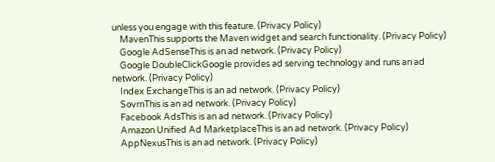unless you engage with this feature. (Privacy Policy)
    MavenThis supports the Maven widget and search functionality. (Privacy Policy)
    Google AdSenseThis is an ad network. (Privacy Policy)
    Google DoubleClickGoogle provides ad serving technology and runs an ad network. (Privacy Policy)
    Index ExchangeThis is an ad network. (Privacy Policy)
    SovrnThis is an ad network. (Privacy Policy)
    Facebook AdsThis is an ad network. (Privacy Policy)
    Amazon Unified Ad MarketplaceThis is an ad network. (Privacy Policy)
    AppNexusThis is an ad network. (Privacy Policy)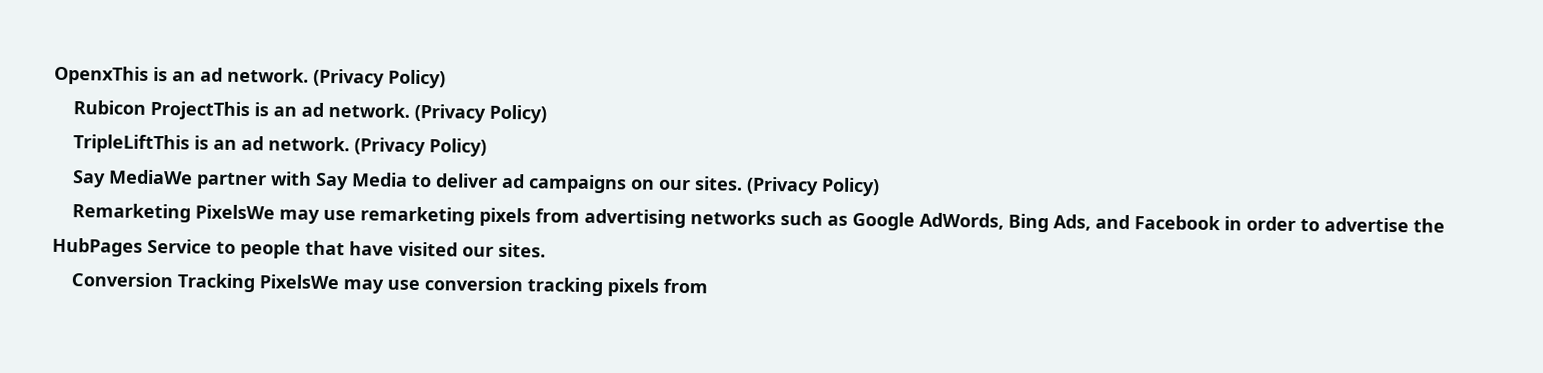OpenxThis is an ad network. (Privacy Policy)
    Rubicon ProjectThis is an ad network. (Privacy Policy)
    TripleLiftThis is an ad network. (Privacy Policy)
    Say MediaWe partner with Say Media to deliver ad campaigns on our sites. (Privacy Policy)
    Remarketing PixelsWe may use remarketing pixels from advertising networks such as Google AdWords, Bing Ads, and Facebook in order to advertise the HubPages Service to people that have visited our sites.
    Conversion Tracking PixelsWe may use conversion tracking pixels from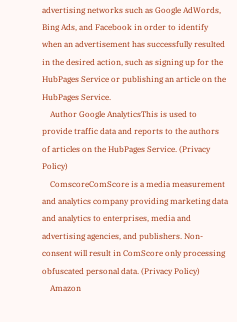advertising networks such as Google AdWords, Bing Ads, and Facebook in order to identify when an advertisement has successfully resulted in the desired action, such as signing up for the HubPages Service or publishing an article on the HubPages Service.
    Author Google AnalyticsThis is used to provide traffic data and reports to the authors of articles on the HubPages Service. (Privacy Policy)
    ComscoreComScore is a media measurement and analytics company providing marketing data and analytics to enterprises, media and advertising agencies, and publishers. Non-consent will result in ComScore only processing obfuscated personal data. (Privacy Policy)
    Amazon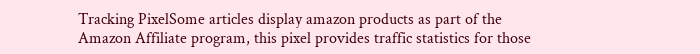Tracking PixelSome articles display amazon products as part of the Amazon Affiliate program, this pixel provides traffic statistics for those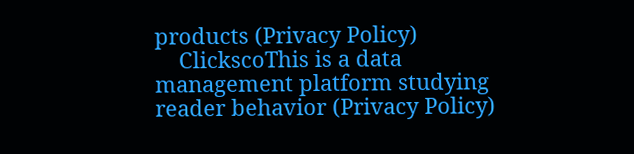products (Privacy Policy)
    ClickscoThis is a data management platform studying reader behavior (Privacy Policy)